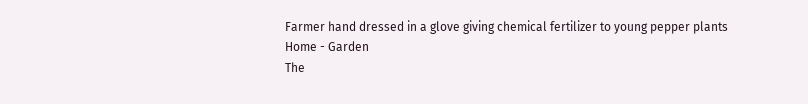Farmer hand dressed in a glove giving chemical fertilizer to young pepper plants
Home - Garden
The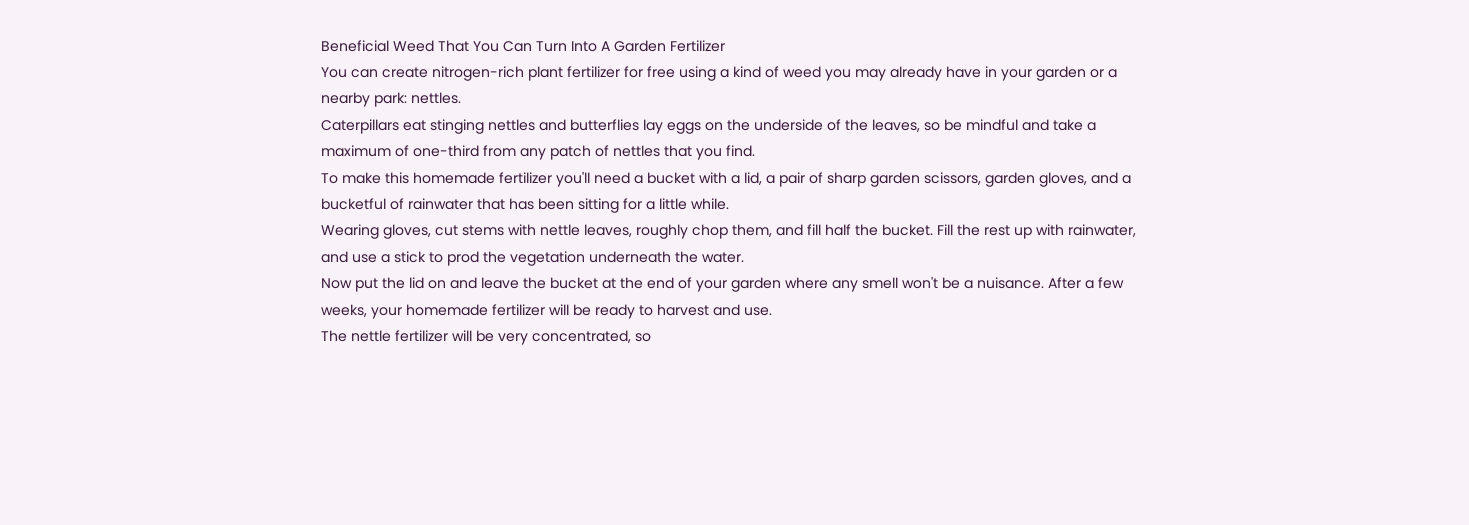Beneficial Weed That You Can Turn Into A Garden Fertilizer
You can create nitrogen-rich plant fertilizer for free using a kind of weed you may already have in your garden or a nearby park: nettles.
Caterpillars eat stinging nettles and butterflies lay eggs on the underside of the leaves, so be mindful and take a maximum of one-third from any patch of nettles that you find.
To make this homemade fertilizer you'll need a bucket with a lid, a pair of sharp garden scissors, garden gloves, and a bucketful of rainwater that has been sitting for a little while.
Wearing gloves, cut stems with nettle leaves, roughly chop them, and fill half the bucket. Fill the rest up with rainwater, and use a stick to prod the vegetation underneath the water.
Now put the lid on and leave the bucket at the end of your garden where any smell won't be a nuisance. After a few weeks, your homemade fertilizer will be ready to harvest and use.
The nettle fertilizer will be very concentrated, so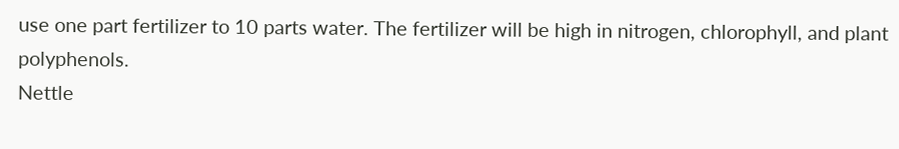use one part fertilizer to 10 parts water. The fertilizer will be high in nitrogen, chlorophyll, and plant polyphenols.
Nettle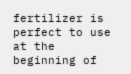fertilizer is perfect to use at the beginning of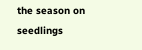the season on seedlings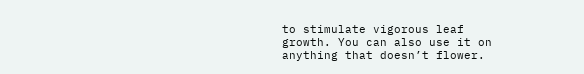to stimulate vigorous leaf growth. You can also use it on anything that doesn’t flower.